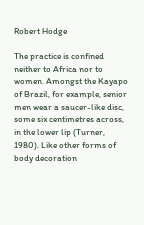Robert Hodge

The practice is confined neither to Africa nor to women. Amongst the Kayapo of Brazil, for example, senior men wear a saucer-like disc, some six centimetres across, in the lower lip (Turner, 1980). Like other forms of body decoration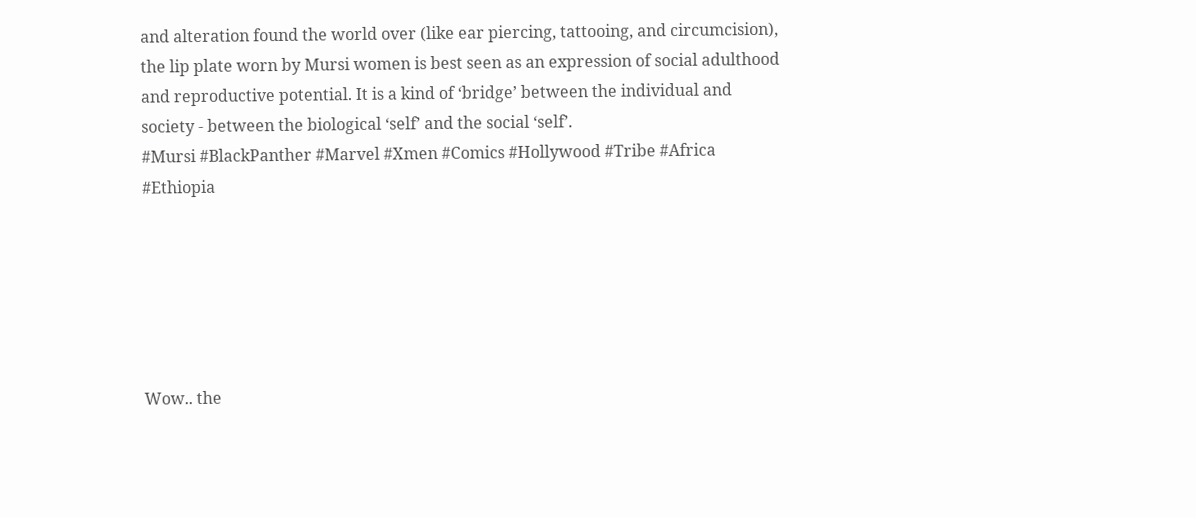and alteration found the world over (like ear piercing, tattooing, and circumcision), the lip plate worn by Mursi women is best seen as an expression of social adulthood and reproductive potential. It is a kind of ‘bridge’ between the individual and society - between the biological ‘self’ and the social ‘self’.
#Mursi #BlackPanther #Marvel #Xmen #Comics #Hollywood #Tribe #Africa #Ethiopia






Wow.. the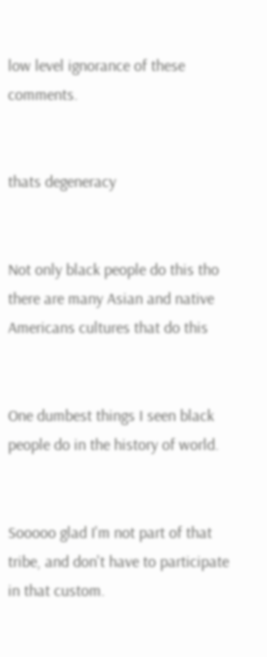low level ignorance of these comments.


thats degeneracy


Not only black people do this tho there are many Asian and native Americans cultures that do this


One dumbest things I seen black people do in the history of world.


Sooooo glad I'm not part of that tribe, and don't have to participate in that custom.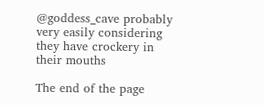@goddess_cave probably very easily considering they have crockery in their mouths

The end of the page